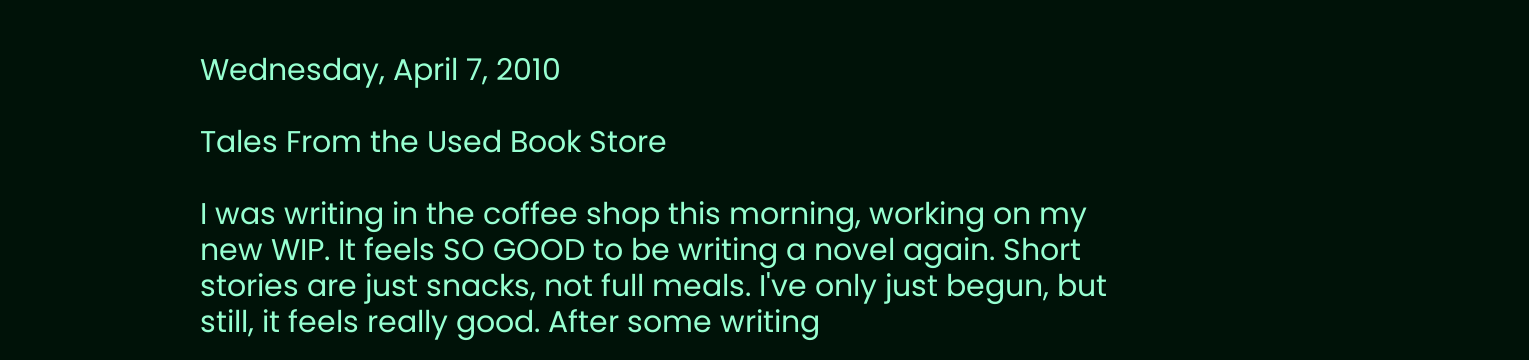Wednesday, April 7, 2010

Tales From the Used Book Store

I was writing in the coffee shop this morning, working on my new WIP. It feels SO GOOD to be writing a novel again. Short stories are just snacks, not full meals. I've only just begun, but still, it feels really good. After some writing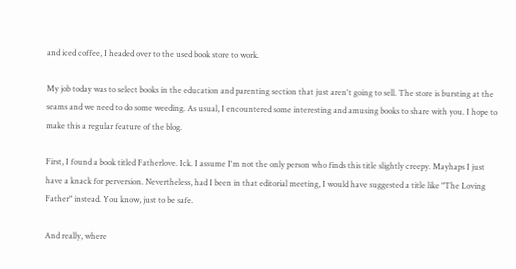and iced coffee, I headed over to the used book store to work.

My job today was to select books in the education and parenting section that just aren't going to sell. The store is bursting at the seams and we need to do some weeding. As usual, I encountered some interesting and amusing books to share with you. I hope to make this a regular feature of the blog.

First, I found a book titled Fatherlove. Ick. I assume I'm not the only person who finds this title slightly creepy. Mayhaps I just have a knack for perversion. Nevertheless, had I been in that editorial meeting, I would have suggested a title like "The Loving Father" instead. You know, just to be safe.

And really, where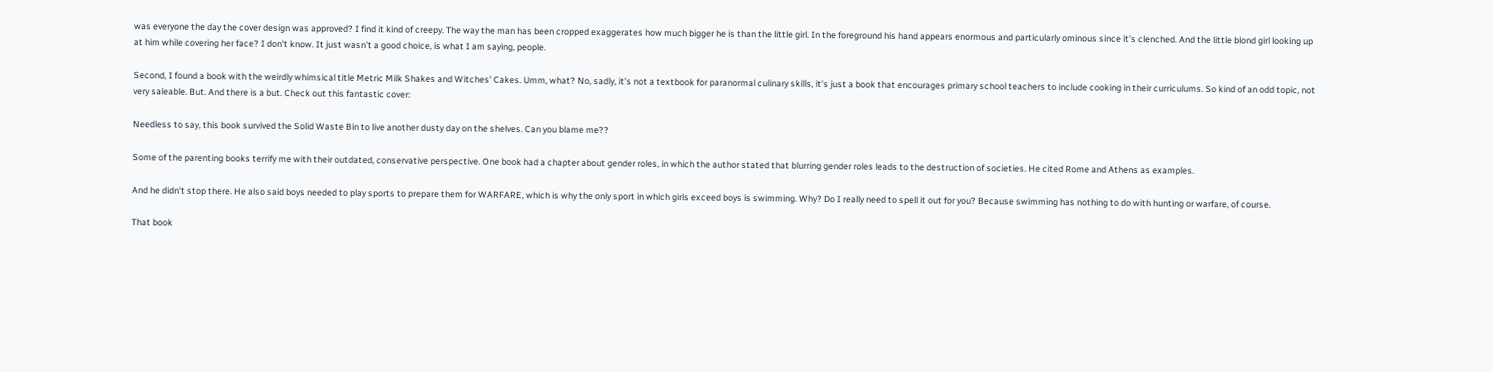was everyone the day the cover design was approved? I find it kind of creepy. The way the man has been cropped exaggerates how much bigger he is than the little girl. In the foreground his hand appears enormous and particularly ominous since it's clenched. And the little blond girl looking up at him while covering her face? I don't know. It just wasn't a good choice, is what I am saying, people.

Second, I found a book with the weirdly whimsical title Metric Milk Shakes and Witches' Cakes. Umm, what? No, sadly, it's not a textbook for paranormal culinary skills, it's just a book that encourages primary school teachers to include cooking in their curriculums. So kind of an odd topic, not very saleable. But. And there is a but. Check out this fantastic cover:

Needless to say, this book survived the Solid Waste Bin to live another dusty day on the shelves. Can you blame me??

Some of the parenting books terrify me with their outdated, conservative perspective. One book had a chapter about gender roles, in which the author stated that blurring gender roles leads to the destruction of societies. He cited Rome and Athens as examples.

And he didn't stop there. He also said boys needed to play sports to prepare them for WARFARE, which is why the only sport in which girls exceed boys is swimming. Why? Do I really need to spell it out for you? Because swimming has nothing to do with hunting or warfare, of course.

That book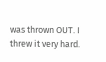was thrown OUT. I threw it very hard.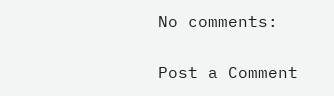No comments:

Post a Comment